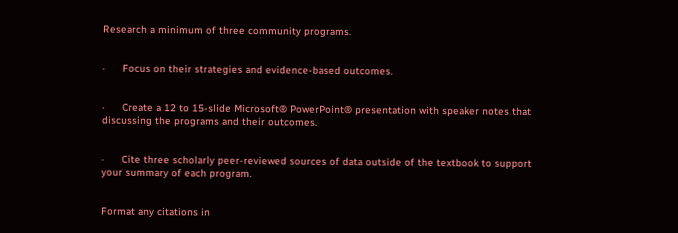Research a minimum of three community programs.


·      Focus on their strategies and evidence-based outcomes.


·      Create a 12 to 15-slide Microsoft® PowerPoint® presentation with speaker notes that discussing the programs and their outcomes.


·      Cite three scholarly peer-reviewed sources of data outside of the textbook to support your summary of each program.


Format any citations in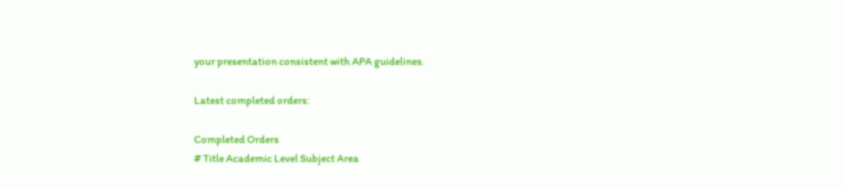your presentation consistent with APA guidelines.

Latest completed orders:

Completed Orders
# Title Academic Level Subject Area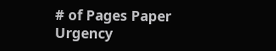# of Pages Paper Urgency